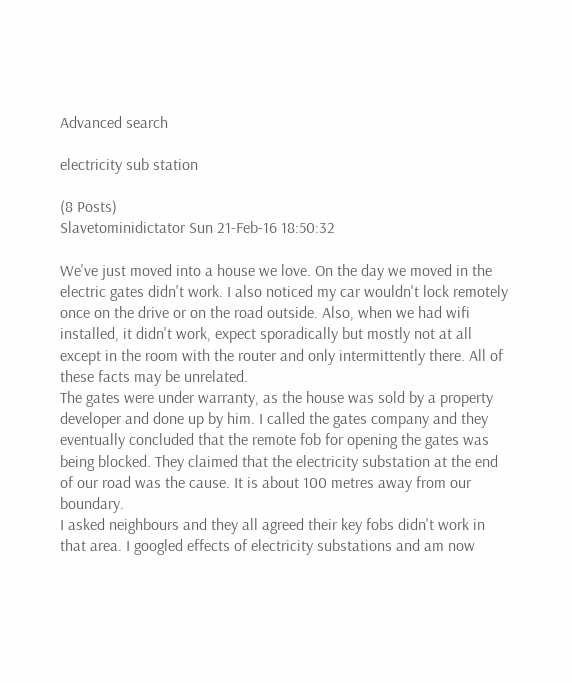Advanced search

electricity sub station

(8 Posts)
Slavetominidictator Sun 21-Feb-16 18:50:32

We've just moved into a house we love. On the day we moved in the electric gates didn't work. I also noticed my car wouldn't lock remotely once on the drive or on the road outside. Also, when we had wifi installed, it didn't work, expect sporadically but mostly not at all except in the room with the router and only intermittently there. All of these facts may be unrelated.
The gates were under warranty, as the house was sold by a property developer and done up by him. I called the gates company and they eventually concluded that the remote fob for opening the gates was being blocked. They claimed that the electricity substation at the end of our road was the cause. It is about 100 metres away from our boundary.
I asked neighbours and they all agreed their key fobs didn't work in that area. I googled effects of electricity substations and am now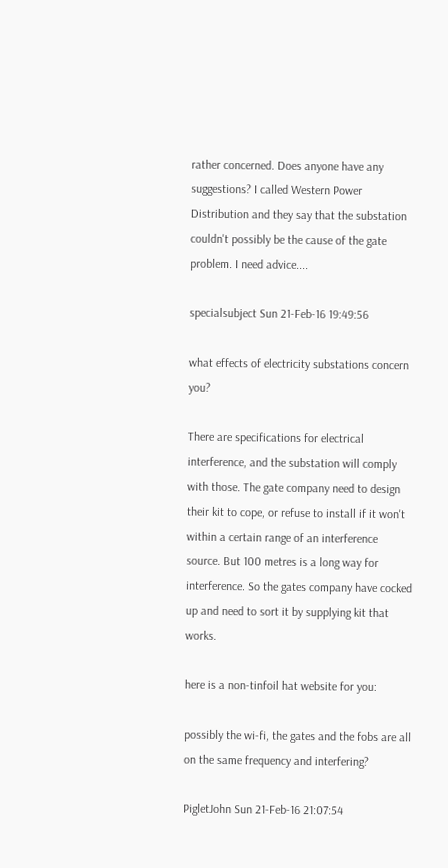rather concerned. Does anyone have any suggestions? I called Western Power Distribution and they say that the substation couldn't possibly be the cause of the gate problem. I need advice....

specialsubject Sun 21-Feb-16 19:49:56

what effects of electricity substations concern you?

There are specifications for electrical interference, and the substation will comply with those. The gate company need to design their kit to cope, or refuse to install if it won't within a certain range of an interference source. But 100 metres is a long way for interference. So the gates company have cocked up and need to sort it by supplying kit that works.

here is a non-tinfoil hat website for you:

possibly the wi-fi, the gates and the fobs are all on the same frequency and interfering?

PigletJohn Sun 21-Feb-16 21:07:54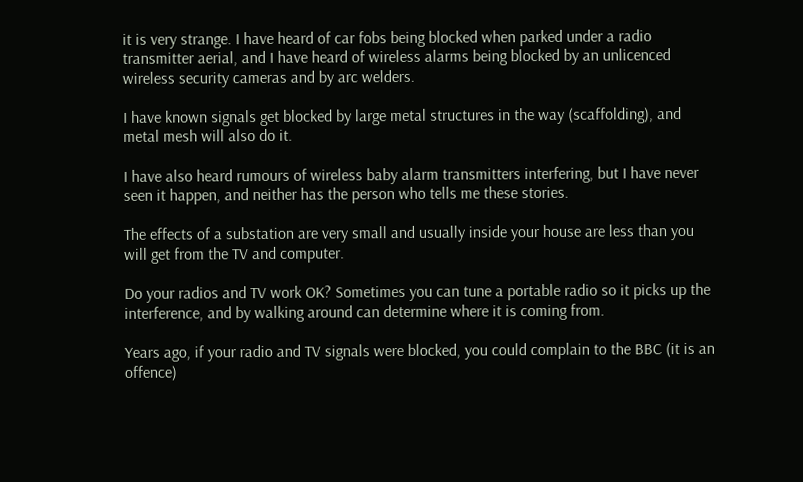it is very strange. I have heard of car fobs being blocked when parked under a radio transmitter aerial, and I have heard of wireless alarms being blocked by an unlicenced wireless security cameras and by arc welders.

I have known signals get blocked by large metal structures in the way (scaffolding), and metal mesh will also do it.

I have also heard rumours of wireless baby alarm transmitters interfering, but I have never seen it happen, and neither has the person who tells me these stories.

The effects of a substation are very small and usually inside your house are less than you will get from the TV and computer.

Do your radios and TV work OK? Sometimes you can tune a portable radio so it picks up the interference, and by walking around can determine where it is coming from.

Years ago, if your radio and TV signals were blocked, you could complain to the BBC (it is an offence)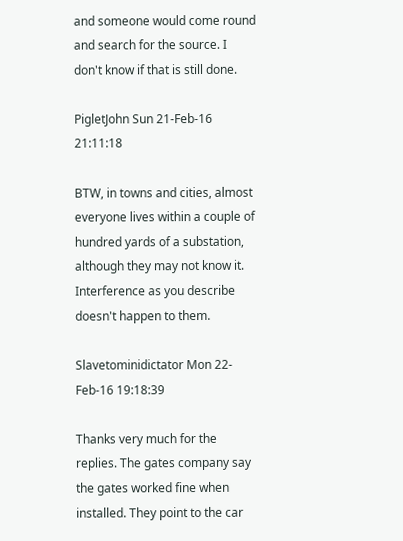and someone would come round and search for the source. I don't know if that is still done.

PigletJohn Sun 21-Feb-16 21:11:18

BTW, in towns and cities, almost everyone lives within a couple of hundred yards of a substation, although they may not know it. Interference as you describe doesn't happen to them.

Slavetominidictator Mon 22-Feb-16 19:18:39

Thanks very much for the replies. The gates company say the gates worked fine when installed. They point to the car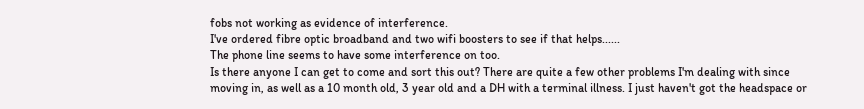fobs not working as evidence of interference.
I've ordered fibre optic broadband and two wifi boosters to see if that helps......
The phone line seems to have some interference on too.
Is there anyone I can get to come and sort this out? There are quite a few other problems I'm dealing with since moving in, as well as a 10 month old, 3 year old and a DH with a terminal illness. I just haven't got the headspace or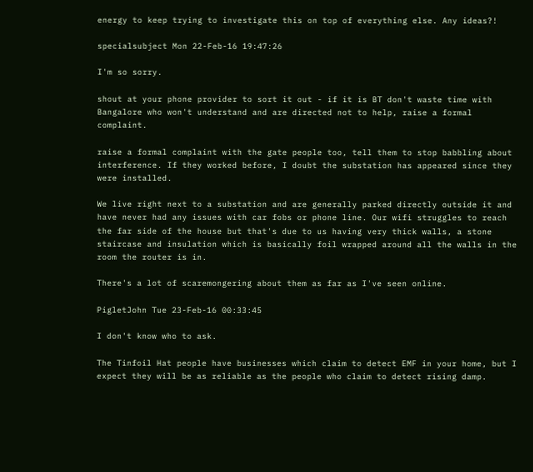energy to keep trying to investigate this on top of everything else. Any ideas?!

specialsubject Mon 22-Feb-16 19:47:26

I'm so sorry.

shout at your phone provider to sort it out - if it is BT don't waste time with Bangalore who won't understand and are directed not to help, raise a formal complaint.

raise a formal complaint with the gate people too, tell them to stop babbling about interference. If they worked before, I doubt the substation has appeared since they were installed.

We live right next to a substation and are generally parked directly outside it and have never had any issues with car fobs or phone line. Our wifi struggles to reach the far side of the house but that's due to us having very thick walls, a stone staircase and insulation which is basically foil wrapped around all the walls in the room the router is in.

There's a lot of scaremongering about them as far as I've seen online.

PigletJohn Tue 23-Feb-16 00:33:45

I don't know who to ask.

The Tinfoil Hat people have businesses which claim to detect EMF in your home, but I expect they will be as reliable as the people who claim to detect rising damp.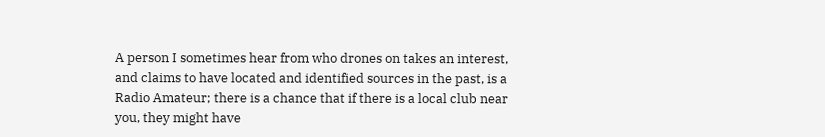A person I sometimes hear from who drones on takes an interest, and claims to have located and identified sources in the past, is a Radio Amateur; there is a chance that if there is a local club near you, they might have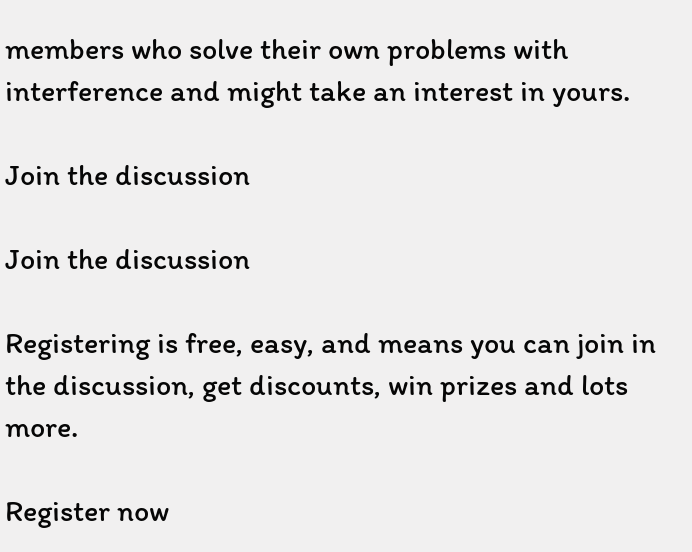members who solve their own problems with interference and might take an interest in yours.

Join the discussion

Join the discussion

Registering is free, easy, and means you can join in the discussion, get discounts, win prizes and lots more.

Register now